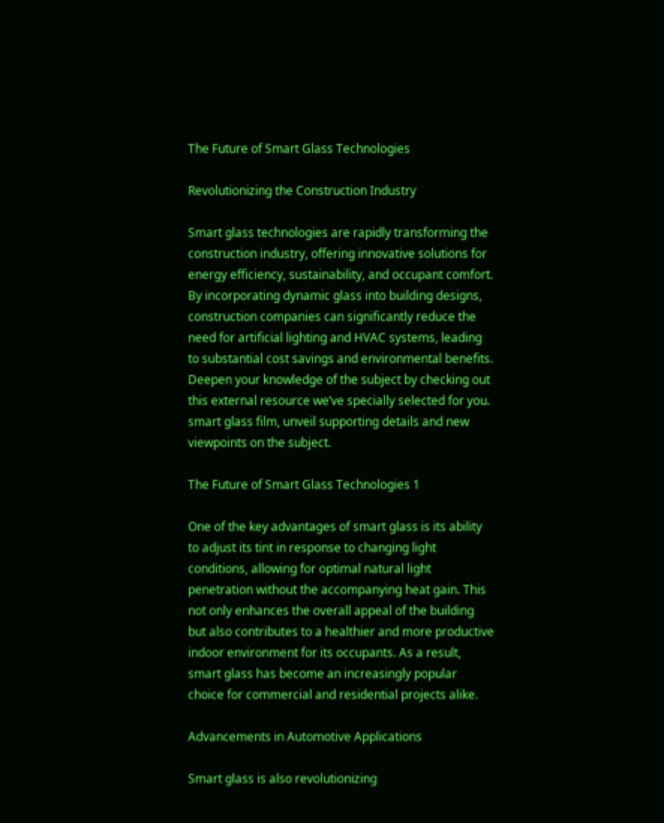The Future of Smart Glass Technologies

Revolutionizing the Construction Industry

Smart glass technologies are rapidly transforming the construction industry, offering innovative solutions for energy efficiency, sustainability, and occupant comfort. By incorporating dynamic glass into building designs, construction companies can significantly reduce the need for artificial lighting and HVAC systems, leading to substantial cost savings and environmental benefits. Deepen your knowledge of the subject by checking out this external resource we’ve specially selected for you. smart glass film, unveil supporting details and new viewpoints on the subject.

The Future of Smart Glass Technologies 1

One of the key advantages of smart glass is its ability to adjust its tint in response to changing light conditions, allowing for optimal natural light penetration without the accompanying heat gain. This not only enhances the overall appeal of the building but also contributes to a healthier and more productive indoor environment for its occupants. As a result, smart glass has become an increasingly popular choice for commercial and residential projects alike.

Advancements in Automotive Applications

Smart glass is also revolutionizing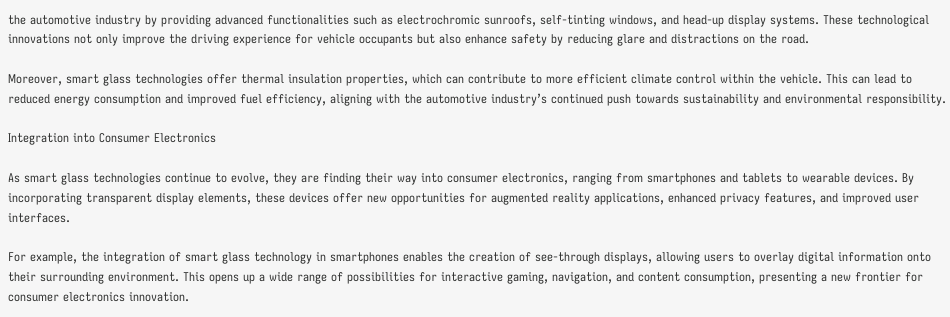the automotive industry by providing advanced functionalities such as electrochromic sunroofs, self-tinting windows, and head-up display systems. These technological innovations not only improve the driving experience for vehicle occupants but also enhance safety by reducing glare and distractions on the road.

Moreover, smart glass technologies offer thermal insulation properties, which can contribute to more efficient climate control within the vehicle. This can lead to reduced energy consumption and improved fuel efficiency, aligning with the automotive industry’s continued push towards sustainability and environmental responsibility.

Integration into Consumer Electronics

As smart glass technologies continue to evolve, they are finding their way into consumer electronics, ranging from smartphones and tablets to wearable devices. By incorporating transparent display elements, these devices offer new opportunities for augmented reality applications, enhanced privacy features, and improved user interfaces.

For example, the integration of smart glass technology in smartphones enables the creation of see-through displays, allowing users to overlay digital information onto their surrounding environment. This opens up a wide range of possibilities for interactive gaming, navigation, and content consumption, presenting a new frontier for consumer electronics innovation.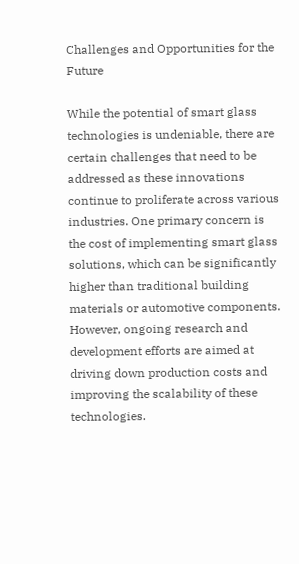Challenges and Opportunities for the Future

While the potential of smart glass technologies is undeniable, there are certain challenges that need to be addressed as these innovations continue to proliferate across various industries. One primary concern is the cost of implementing smart glass solutions, which can be significantly higher than traditional building materials or automotive components. However, ongoing research and development efforts are aimed at driving down production costs and improving the scalability of these technologies.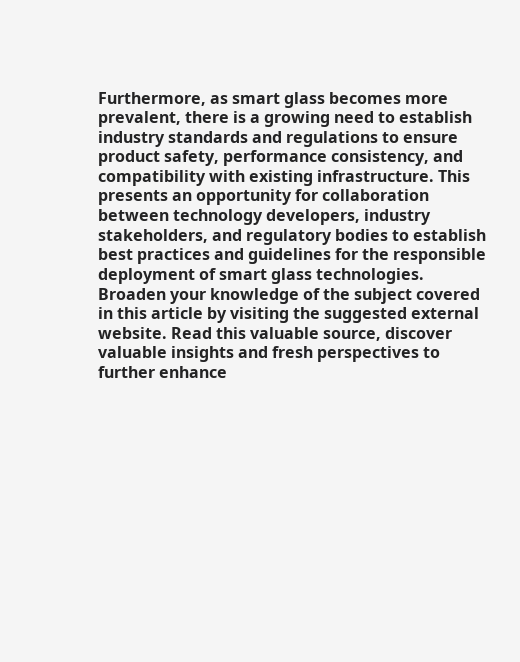Furthermore, as smart glass becomes more prevalent, there is a growing need to establish industry standards and regulations to ensure product safety, performance consistency, and compatibility with existing infrastructure. This presents an opportunity for collaboration between technology developers, industry stakeholders, and regulatory bodies to establish best practices and guidelines for the responsible deployment of smart glass technologies. Broaden your knowledge of the subject covered in this article by visiting the suggested external website. Read this valuable source, discover valuable insights and fresh perspectives to further enhance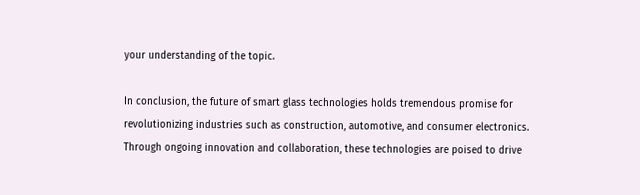your understanding of the topic.

In conclusion, the future of smart glass technologies holds tremendous promise for revolutionizing industries such as construction, automotive, and consumer electronics. Through ongoing innovation and collaboration, these technologies are poised to drive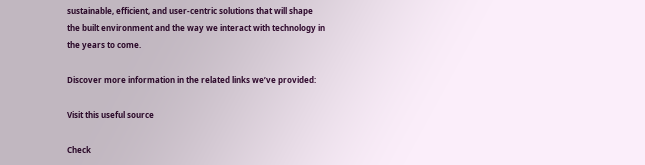sustainable, efficient, and user-centric solutions that will shape the built environment and the way we interact with technology in the years to come.

Discover more information in the related links we’ve provided:

Visit this useful source

Check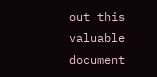out this valuable document